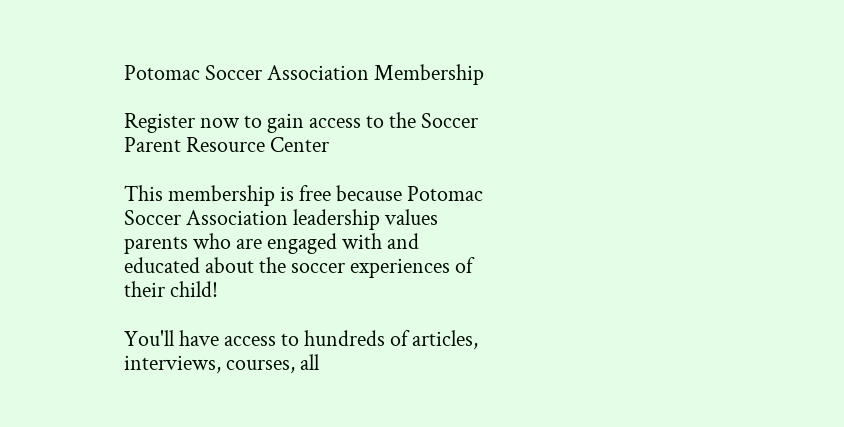Potomac Soccer Association Membership

Register now to gain access to the Soccer Parent Resource Center

This membership is free because Potomac Soccer Association leadership values parents who are engaged with and educated about the soccer experiences of their child!

You'll have access to hundreds of articles, interviews, courses, all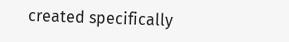created specifically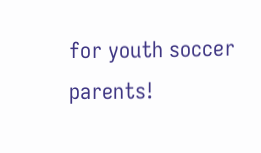for youth soccer parents!